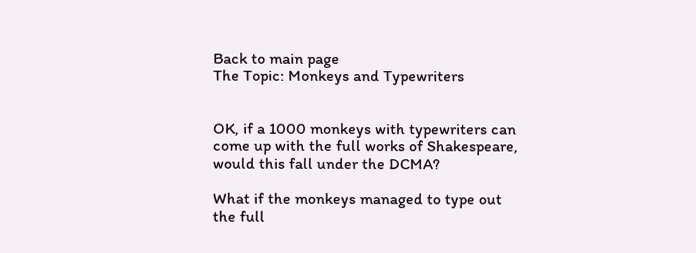Back to main page
The Topic: Monkeys and Typewriters


OK, if a 1000 monkeys with typewriters can come up with the full works of Shakespeare, would this fall under the DCMA?

What if the monkeys managed to type out the full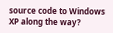source code to Windows XP along the way?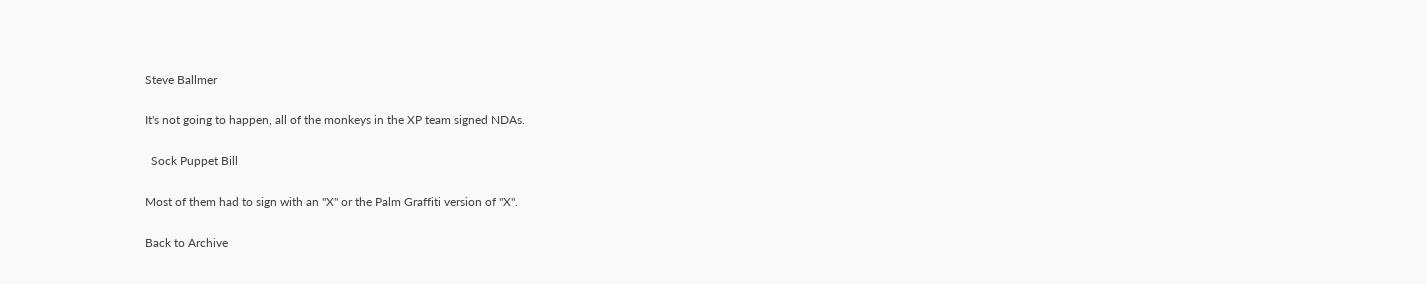Steve Ballmer

It's not going to happen, all of the monkeys in the XP team signed NDAs.

  Sock Puppet Bill

Most of them had to sign with an "X" or the Palm Graffiti version of "X".

Back to Archive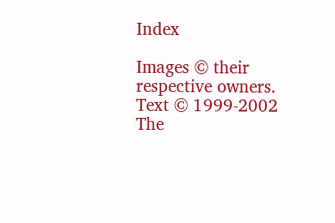Index

Images © their respective owners. Text © 1999-2002 The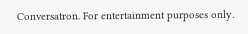Conversatron. For entertainment purposes only.